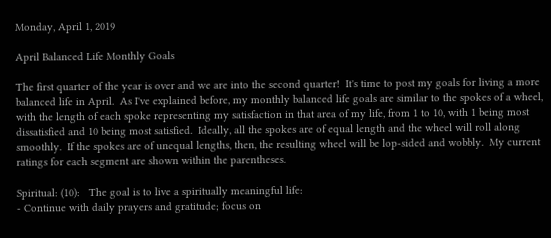Monday, April 1, 2019

April Balanced Life Monthly Goals

The first quarter of the year is over and we are into the second quarter!  It's time to post my goals for living a more balanced life in April.  As I've explained before, my monthly balanced life goals are similar to the spokes of a wheel, with the length of each spoke representing my satisfaction in that area of my life, from 1 to 10, with 1 being most dissatisfied and 10 being most satisfied.  Ideally, all the spokes are of equal length and the wheel will roll along smoothly.  If the spokes are of unequal lengths, then, the resulting wheel will be lop-sided and wobbly.  My current ratings for each segment are shown within the parentheses.

Spiritual: (10):   The goal is to live a spiritually meaningful life:
- Continue with daily prayers and gratitude; focus on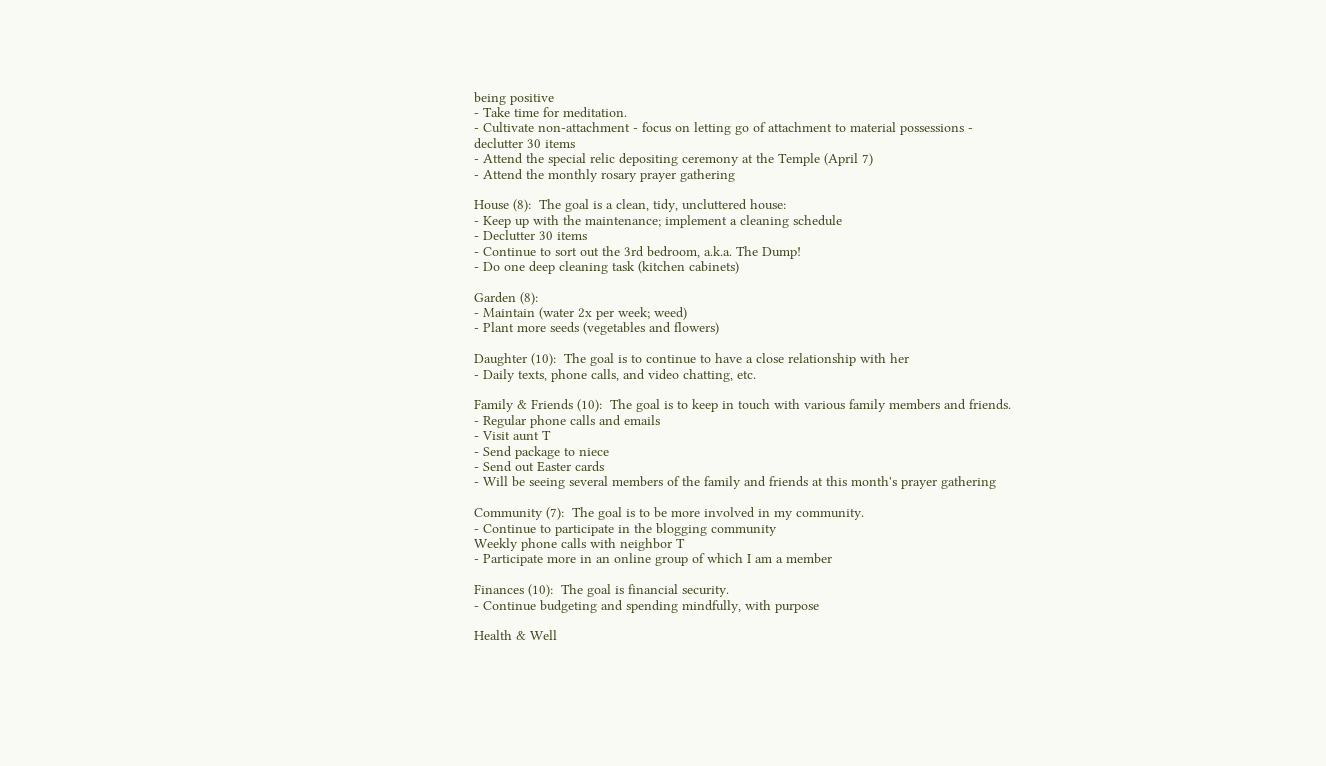being positive
- Take time for meditation.
- Cultivate non-attachment - focus on letting go of attachment to material possessions - declutter 30 items
- Attend the special relic depositing ceremony at the Temple (April 7)
- Attend the monthly rosary prayer gathering

House (8):  The goal is a clean, tidy, uncluttered house:
- Keep up with the maintenance; implement a cleaning schedule
- Declutter 30 items
- Continue to sort out the 3rd bedroom, a.k.a. The Dump!
- Do one deep cleaning task (kitchen cabinets)

Garden (8):
- Maintain (water 2x per week; weed)
- Plant more seeds (vegetables and flowers)

Daughter (10):  The goal is to continue to have a close relationship with her
- Daily texts, phone calls, and video chatting, etc.

Family & Friends (10):  The goal is to keep in touch with various family members and friends.
- Regular phone calls and emails
- Visit aunt T
- Send package to niece
- Send out Easter cards
- Will be seeing several members of the family and friends at this month's prayer gathering

Community (7):  The goal is to be more involved in my community.
- Continue to participate in the blogging community
Weekly phone calls with neighbor T
- Participate more in an online group of which I am a member

Finances (10):  The goal is financial security.
- Continue budgeting and spending mindfully, with purpose

Health & Well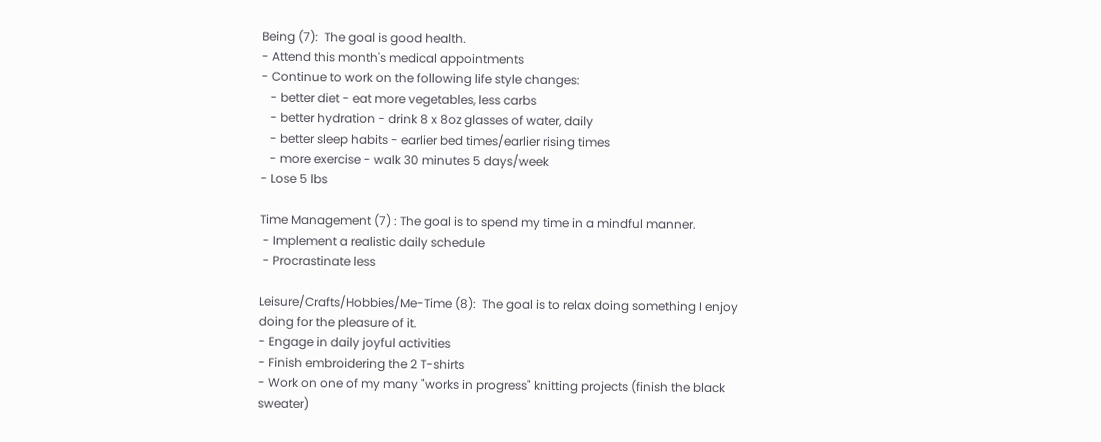Being (7):  The goal is good health.
- Attend this month's medical appointments
- Continue to work on the following life style changes:
   - better diet - eat more vegetables, less carbs
   - better hydration - drink 8 x 8oz glasses of water, daily
   - better sleep habits - earlier bed times/earlier rising times
   - more exercise - walk 30 minutes 5 days/week
- Lose 5 lbs

Time Management (7) : The goal is to spend my time in a mindful manner.
 - Implement a realistic daily schedule
 - Procrastinate less

Leisure/Crafts/Hobbies/Me-Time (8):  The goal is to relax doing something I enjoy doing for the pleasure of it.
- Engage in daily joyful activities
- Finish embroidering the 2 T-shirts
- Work on one of my many "works in progress" knitting projects (finish the black sweater)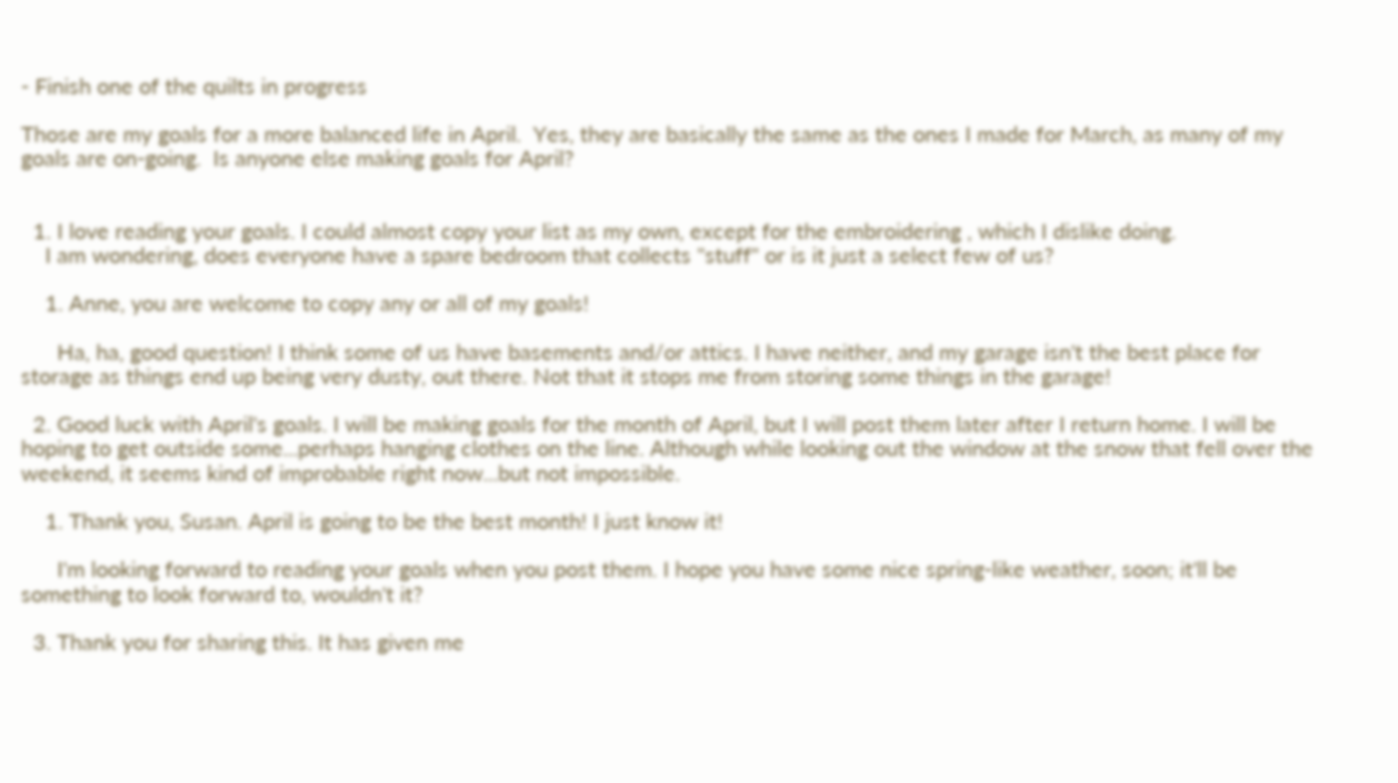- Finish one of the quilts in progress

Those are my goals for a more balanced life in April.  Yes, they are basically the same as the ones I made for March, as many of my goals are on-going.  Is anyone else making goals for April?


  1. I love reading your goals. I could almost copy your list as my own, except for the embroidering , which I dislike doing.
    I am wondering, does everyone have a spare bedroom that collects "stuff" or is it just a select few of us?

    1. Anne, you are welcome to copy any or all of my goals!

      Ha, ha, good question! I think some of us have basements and/or attics. I have neither, and my garage isn't the best place for storage as things end up being very dusty, out there. Not that it stops me from storing some things in the garage!

  2. Good luck with April's goals. I will be making goals for the month of April, but I will post them later after I return home. I will be hoping to get outside some...perhaps hanging clothes on the line. Although while looking out the window at the snow that fell over the weekend, it seems kind of improbable right now...but not impossible.

    1. Thank you, Susan. April is going to be the best month! I just know it!

      I'm looking forward to reading your goals when you post them. I hope you have some nice spring-like weather, soon; it'll be something to look forward to, wouldn't it?

  3. Thank you for sharing this. It has given me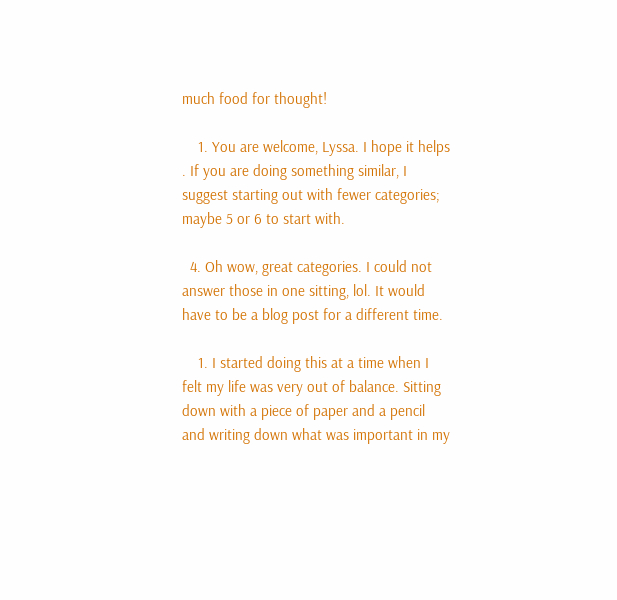much food for thought!

    1. You are welcome, Lyssa. I hope it helps . If you are doing something similar, I suggest starting out with fewer categories; maybe 5 or 6 to start with.

  4. Oh wow, great categories. I could not answer those in one sitting, lol. It would have to be a blog post for a different time.

    1. I started doing this at a time when I felt my life was very out of balance. Sitting down with a piece of paper and a pencil and writing down what was important in my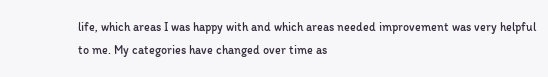life, which areas I was happy with and which areas needed improvement was very helpful to me. My categories have changed over time as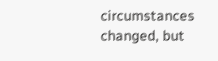circumstances changed, but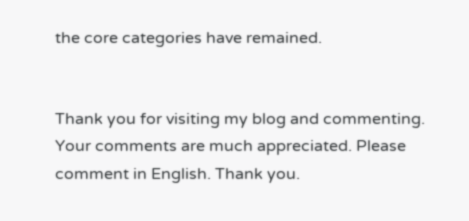the core categories have remained.


Thank you for visiting my blog and commenting. Your comments are much appreciated. Please comment in English. Thank you.